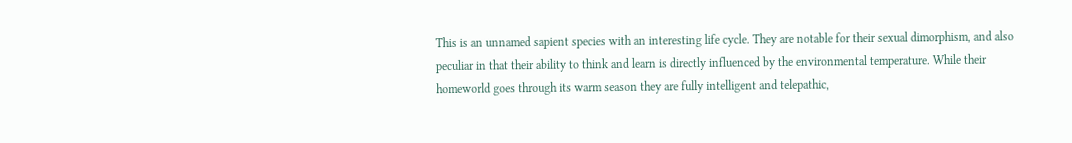This is an unnamed sapient species with an interesting life cycle. They are notable for their sexual dimorphism, and also peculiar in that their ability to think and learn is directly influenced by the environmental temperature. While their homeworld goes through its warm season they are fully intelligent and telepathic,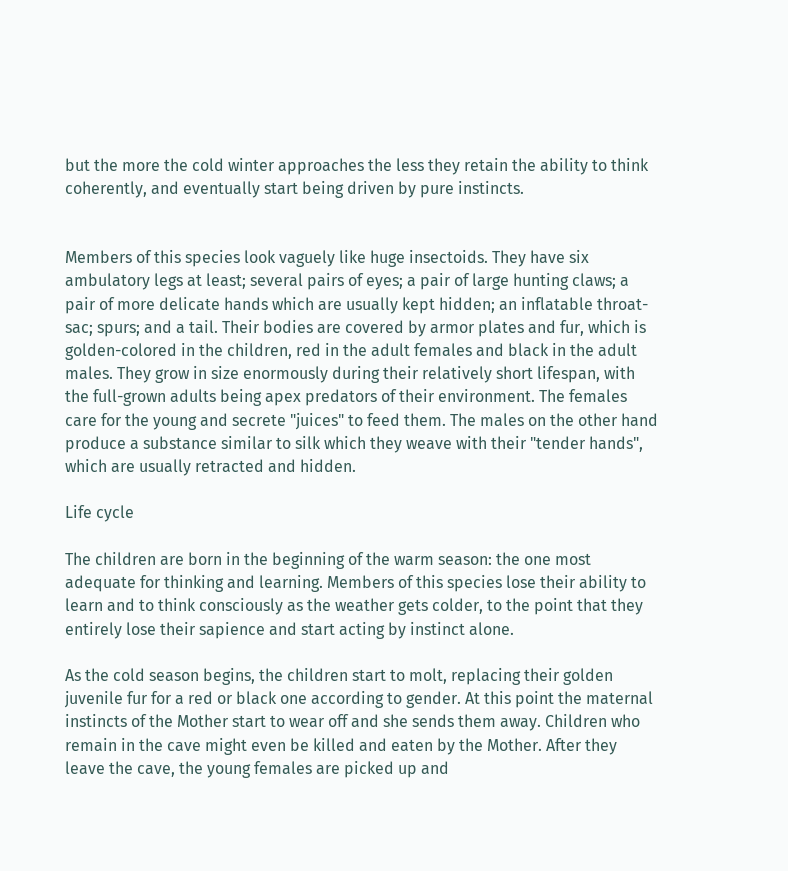but the more the cold winter approaches the less they retain the ability to think coherently, and eventually start being driven by pure instincts.


Members of this species look vaguely like huge insectoids. They have six ambulatory legs at least; several pairs of eyes; a pair of large hunting claws; a pair of more delicate hands which are usually kept hidden; an inflatable throat-sac; spurs; and a tail. Their bodies are covered by armor plates and fur, which is golden-colored in the children, red in the adult females and black in the adult males. They grow in size enormously during their relatively short lifespan, with the full-grown adults being apex predators of their environment. The females care for the young and secrete "juices" to feed them. The males on the other hand produce a substance similar to silk which they weave with their "tender hands", which are usually retracted and hidden.

Life cycle

The children are born in the beginning of the warm season: the one most adequate for thinking and learning. Members of this species lose their ability to learn and to think consciously as the weather gets colder, to the point that they entirely lose their sapience and start acting by instinct alone.

As the cold season begins, the children start to molt, replacing their golden juvenile fur for a red or black one according to gender. At this point the maternal instincts of the Mother start to wear off and she sends them away. Children who remain in the cave might even be killed and eaten by the Mother. After they leave the cave, the young females are picked up and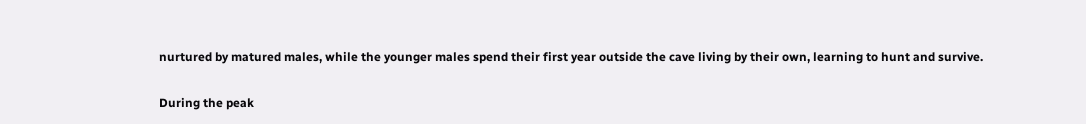nurtured by matured males, while the younger males spend their first year outside the cave living by their own, learning to hunt and survive.

During the peak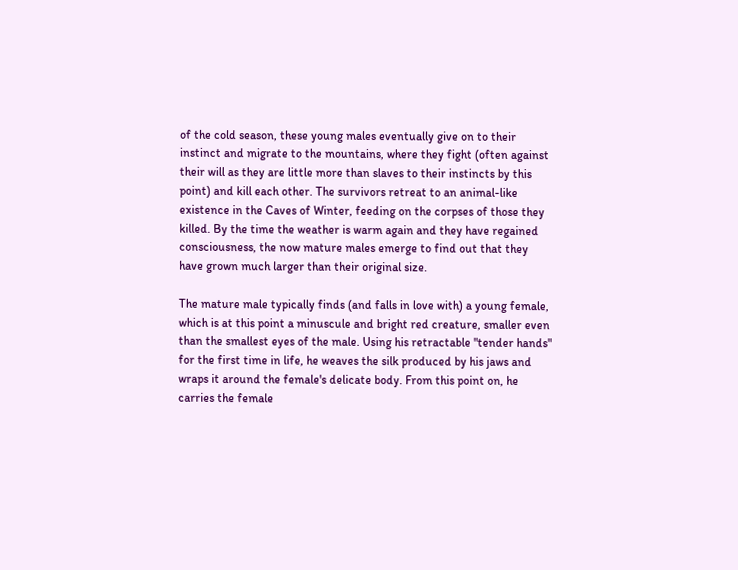of the cold season, these young males eventually give on to their instinct and migrate to the mountains, where they fight (often against their will as they are little more than slaves to their instincts by this point) and kill each other. The survivors retreat to an animal-like existence in the Caves of Winter, feeding on the corpses of those they killed. By the time the weather is warm again and they have regained consciousness, the now mature males emerge to find out that they have grown much larger than their original size.

The mature male typically finds (and falls in love with) a young female, which is at this point a minuscule and bright red creature, smaller even than the smallest eyes of the male. Using his retractable "tender hands" for the first time in life, he weaves the silk produced by his jaws and wraps it around the female's delicate body. From this point on, he carries the female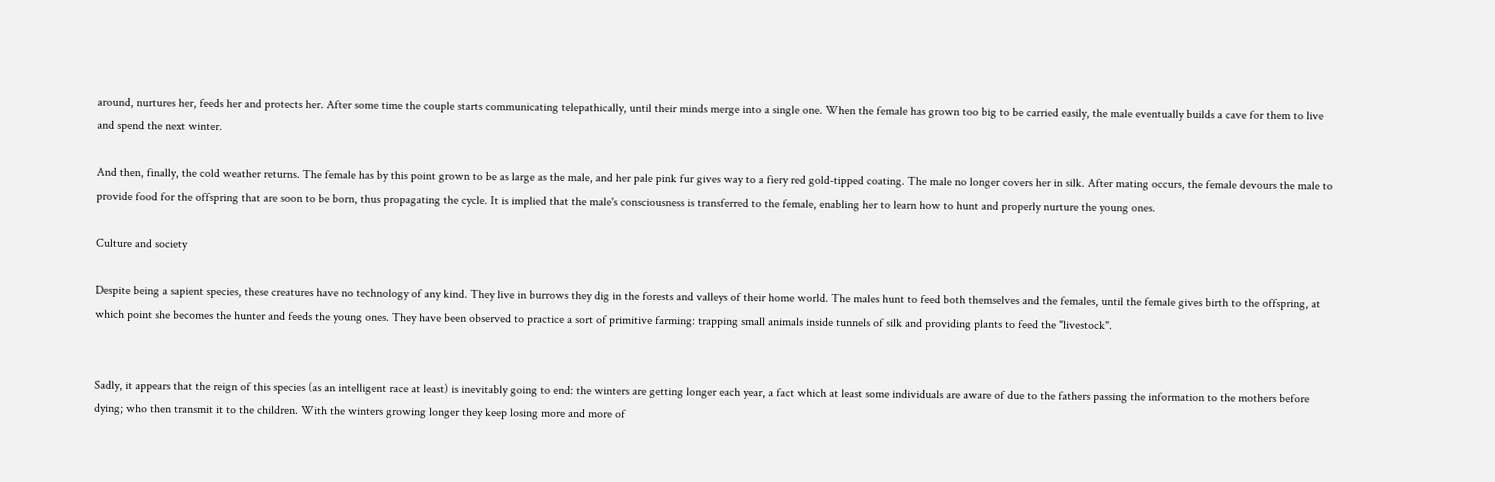around, nurtures her, feeds her and protects her. After some time the couple starts communicating telepathically, until their minds merge into a single one. When the female has grown too big to be carried easily, the male eventually builds a cave for them to live and spend the next winter.

And then, finally, the cold weather returns. The female has by this point grown to be as large as the male, and her pale pink fur gives way to a fiery red gold-tipped coating. The male no longer covers her in silk. After mating occurs, the female devours the male to provide food for the offspring that are soon to be born, thus propagating the cycle. It is implied that the male's consciousness is transferred to the female, enabling her to learn how to hunt and properly nurture the young ones.

Culture and society

Despite being a sapient species, these creatures have no technology of any kind. They live in burrows they dig in the forests and valleys of their home world. The males hunt to feed both themselves and the females, until the female gives birth to the offspring, at which point she becomes the hunter and feeds the young ones. They have been observed to practice a sort of primitive farming: trapping small animals inside tunnels of silk and providing plants to feed the "livestock".


Sadly, it appears that the reign of this species (as an intelligent race at least) is inevitably going to end: the winters are getting longer each year, a fact which at least some individuals are aware of due to the fathers passing the information to the mothers before dying; who then transmit it to the children. With the winters growing longer they keep losing more and more of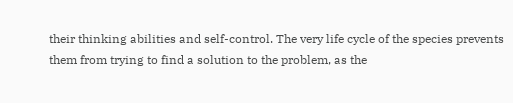their thinking abilities and self-control. The very life cycle of the species prevents them from trying to find a solution to the problem, as the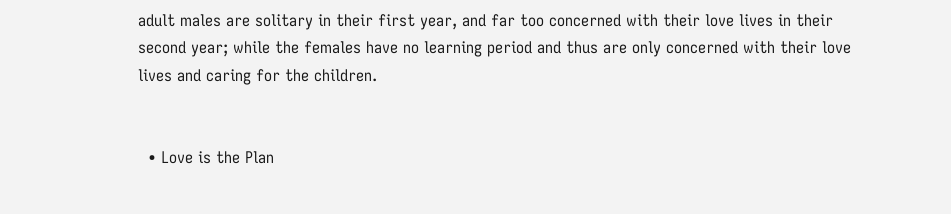adult males are solitary in their first year, and far too concerned with their love lives in their second year; while the females have no learning period and thus are only concerned with their love lives and caring for the children.


  • Love is the Plan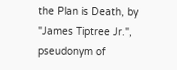the Plan is Death, by "James Tiptree Jr.", pseudonym of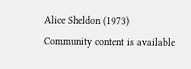Alice Sheldon (1973)
Community content is available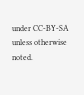under CC-BY-SA unless otherwise noted.